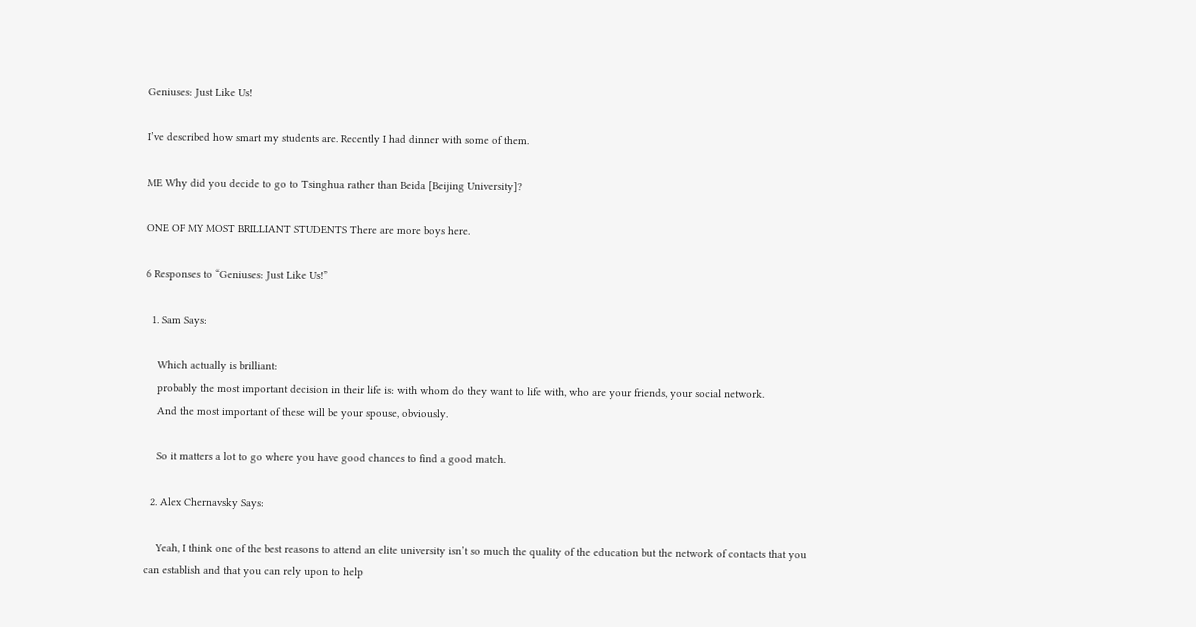Geniuses: Just Like Us!

I’ve described how smart my students are. Recently I had dinner with some of them.

ME Why did you decide to go to Tsinghua rather than Beida [Beijing University]?

ONE OF MY MOST BRILLIANT STUDENTS There are more boys here.

6 Responses to “Geniuses: Just Like Us!”

  1. Sam Says:

    Which actually is brilliant:
    probably the most important decision in their life is: with whom do they want to life with, who are your friends, your social network.
    And the most important of these will be your spouse, obviously.

    So it matters a lot to go where you have good chances to find a good match.

  2. Alex Chernavsky Says:

    Yeah, I think one of the best reasons to attend an elite university isn’t so much the quality of the education but the network of contacts that you can establish and that you can rely upon to help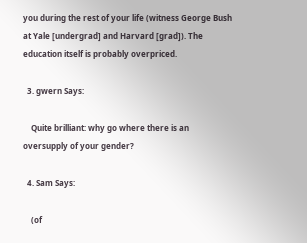you during the rest of your life (witness George Bush at Yale [undergrad] and Harvard [grad]). The education itself is probably overpriced.

  3. gwern Says:

    Quite brilliant: why go where there is an oversupply of your gender?

  4. Sam Says:

    (of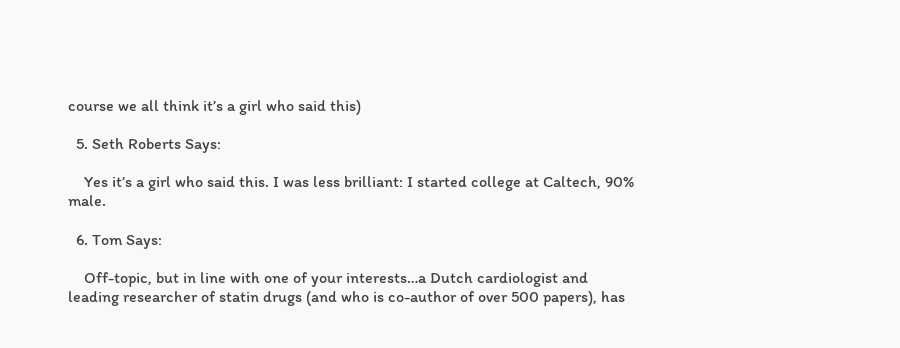course we all think it’s a girl who said this)

  5. Seth Roberts Says:

    Yes it’s a girl who said this. I was less brilliant: I started college at Caltech, 90% male.

  6. Tom Says:

    Off-topic, but in line with one of your interests…a Dutch cardiologist and leading researcher of statin drugs (and who is co-author of over 500 papers), has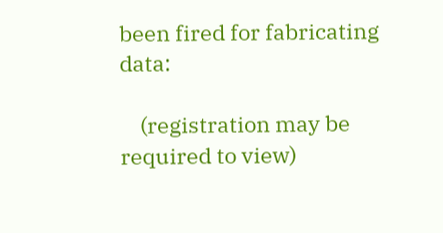been fired for fabricating data:

    (registration may be required to view)